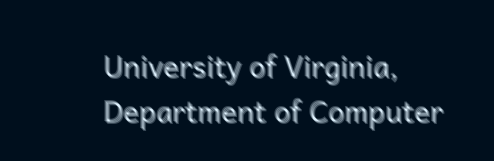University of Virginia, Department of Computer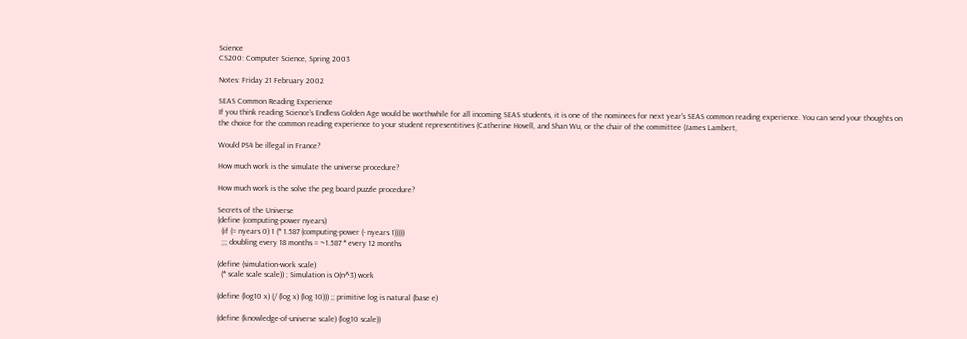Science
CS200: Computer Science, Spring 2003

Notes: Friday 21 February 2002

SEAS Common Reading Experience
If you think reading Science's Endless Golden Age would be worthwhile for all incoming SEAS students, it is one of the nominees for next year's SEAS common reading experience. You can send your thoughts on the choice for the common reading experience to your student representitives (Catherine Hovell, and Shan Wu, or the chair of the committee (James Lambert,

Would PS4 be illegal in France?

How much work is the simulate the universe procedure?

How much work is the solve the peg board puzzle procedure?

Secrets of the Universe
(define (computing-power nyears)
  (if (= nyears 0) 1 (* 1.587 (computing-power (- nyears 1)))))
  ;;; doubling every 18 months = ~1.587 * every 12 months

(define (simulation-work scale)
  (* scale scale scale)) ; Simulation is O(n^3) work

(define (log10 x) (/ (log x) (log 10))) ;; primitive log is natural (base e)

(define (knowledge-of-universe scale) (log10 scale))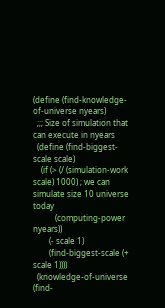(define (find-knowledge-of-universe nyears)
  ;;; Size of simulation that can execute in nyears
  (define (find-biggest-scale scale)
    (if (> (/ (simulation-work scale) 1000) ; we can simulate size 10 universe today
           (computing-power nyears))
        (- scale 1)
        (find-biggest-scale (+ scale 1))))
  (knowledge-of-universe (find-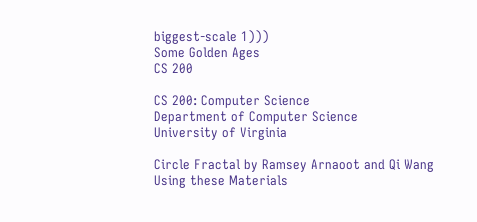biggest-scale 1)))
Some Golden Ages
CS 200

CS 200: Computer Science
Department of Computer Science
University of Virginia

Circle Fractal by Ramsey Arnaoot and Qi Wang
Using these Materials